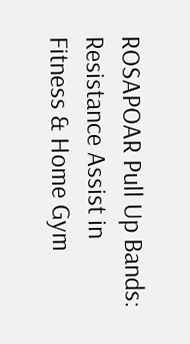ROSAPOAR Pull Up Bands: Resistance Assist in Fitness & Home Gym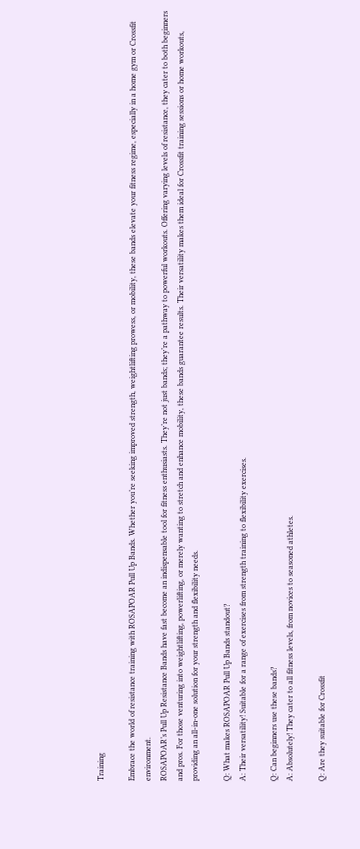Training

Embrace the world of resistance training with ROSAPOAR Pull Up Bands. Whether you’re seeking improved strength, weightlifting prowess, or mobility, these bands elevate your fitness regime, especially in a home gym or Crossfit environment.
ROSAPOAR’s Pull Up Resistance Bands have fast become an indispensable tool for fitness enthusiasts. They’re not just bands; they’re a pathway to powerful workouts. Offering varying levels of resistance, they cater to both beginners and pros. For those venturing into weightlifting, powerlifting, or merely wanting to stretch and enhance mobility, these bands guarantee results. Their versatility makes them ideal for Crossfit training sessions or home workouts, providing an all-in-one solution for your strength and flexibility needs.

Q: What makes ROSAPOAR Pull Up Bands standout?
A: Their versatility! Suitable for a range of exercises from strength training to flexibility exercises.

Q: Can beginners use these bands?
A: Absolutely! They cater to all fitness levels, from novices to seasoned athletes.

Q: Are they suitable for Crossfit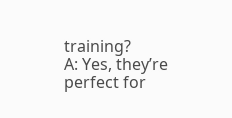training?
A: Yes, they’re perfect for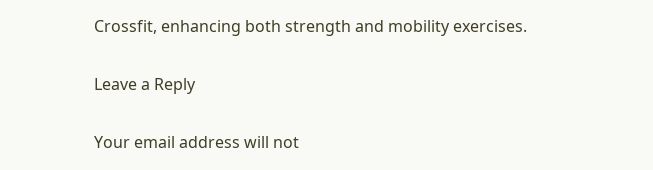Crossfit, enhancing both strength and mobility exercises.

Leave a Reply

Your email address will not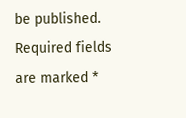be published. Required fields are marked *